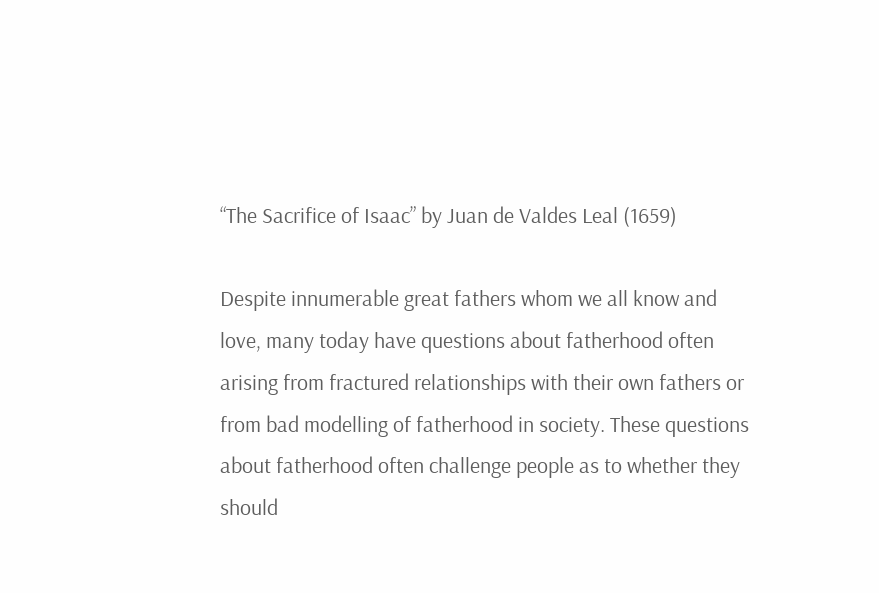“The Sacrifice of Isaac” by Juan de Valdes Leal (1659)

Despite innumerable great fathers whom we all know and love, many today have questions about fatherhood often arising from fractured relationships with their own fathers or from bad modelling of fatherhood in society. These questions about fatherhood often challenge people as to whether they should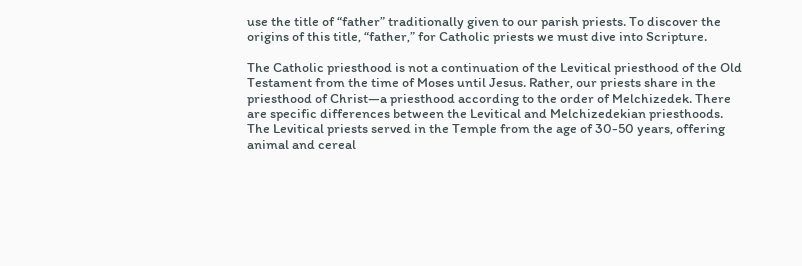use the title of “father” traditionally given to our parish priests. To discover the origins of this title, “father,” for Catholic priests we must dive into Scripture.

The Catholic priesthood is not a continuation of the Levitical priesthood of the Old Testament from the time of Moses until Jesus. Rather, our priests share in the priesthood of Christ—a priesthood according to the order of Melchizedek. There are specific differences between the Levitical and Melchizedekian priesthoods. The Levitical priests served in the Temple from the age of 30-50 years, offering animal and cereal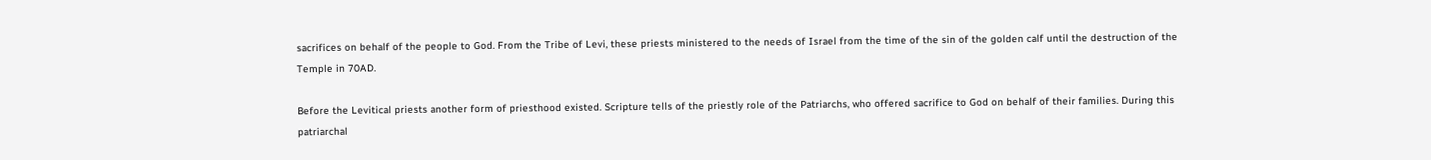sacrifices on behalf of the people to God. From the Tribe of Levi, these priests ministered to the needs of Israel from the time of the sin of the golden calf until the destruction of the Temple in 70AD.

Before the Levitical priests another form of priesthood existed. Scripture tells of the priestly role of the Patriarchs, who offered sacrifice to God on behalf of their families. During this patriarchal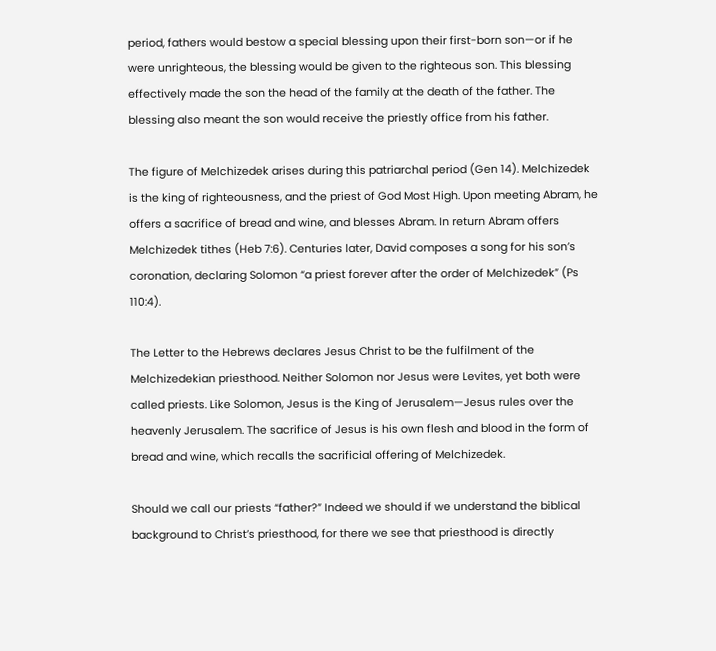period, fathers would bestow a special blessing upon their first-born son—or if he were unrighteous, the blessing would be given to the righteous son. This blessing effectively made the son the head of the family at the death of the father. The blessing also meant the son would receive the priestly office from his father.

The figure of Melchizedek arises during this patriarchal period (Gen 14). Melchizedek is the king of righteousness, and the priest of God Most High. Upon meeting Abram, he offers a sacrifice of bread and wine, and blesses Abram. In return Abram offers Melchizedek tithes (Heb 7:6). Centuries later, David composes a song for his son’s coronation, declaring Solomon “a priest forever after the order of Melchizedek” (Ps 110:4).

The Letter to the Hebrews declares Jesus Christ to be the fulfilment of the Melchizedekian priesthood. Neither Solomon nor Jesus were Levites, yet both were called priests. Like Solomon, Jesus is the King of Jerusalem—Jesus rules over the heavenly Jerusalem. The sacrifice of Jesus is his own flesh and blood in the form of bread and wine, which recalls the sacrificial offering of Melchizedek.

Should we call our priests “father?” Indeed we should if we understand the biblical background to Christ’s priesthood, for there we see that priesthood is directly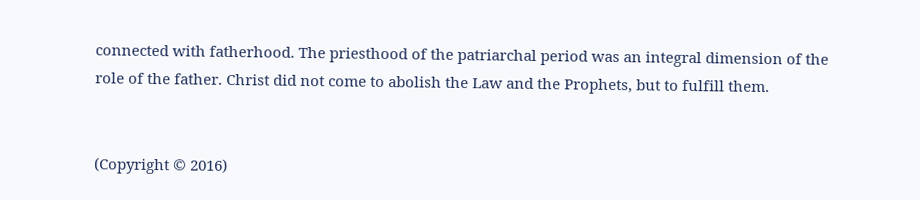connected with fatherhood. The priesthood of the patriarchal period was an integral dimension of the role of the father. Christ did not come to abolish the Law and the Prophets, but to fulfill them.


(Copyright © 2016)